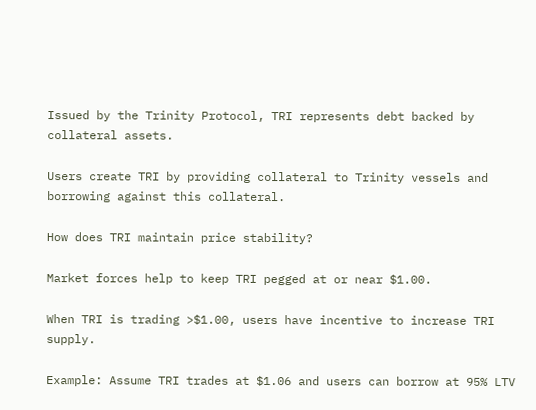Issued by the Trinity Protocol, TRI represents debt backed by collateral assets.

Users create TRI by providing collateral to Trinity vessels and borrowing against this collateral.

How does TRI maintain price stability?

Market forces help to keep TRI pegged at or near $1.00.

When TRI is trading >$1.00, users have incentive to increase TRI supply.

Example: Assume TRI trades at $1.06 and users can borrow at 95% LTV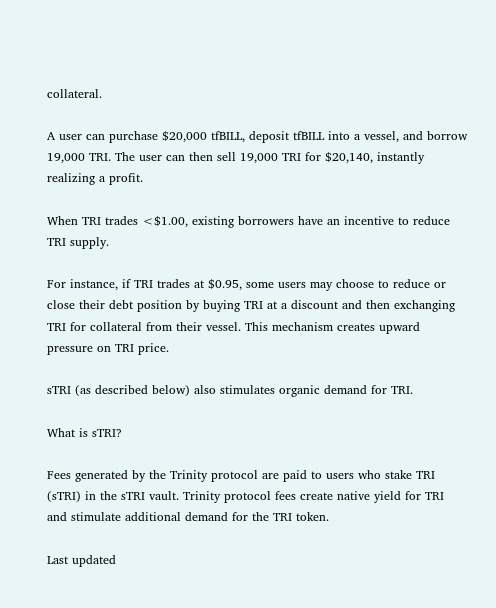collateral.

A user can purchase $20,000 tfBILL, deposit tfBILL into a vessel, and borrow 19,000 TRI. The user can then sell 19,000 TRI for $20,140, instantly realizing a profit.

When TRI trades <$1.00, existing borrowers have an incentive to reduce TRI supply.

For instance, if TRI trades at $0.95, some users may choose to reduce or close their debt position by buying TRI at a discount and then exchanging TRI for collateral from their vessel. This mechanism creates upward pressure on TRI price.

sTRI (as described below) also stimulates organic demand for TRI.

What is sTRI?

Fees generated by the Trinity protocol are paid to users who stake TRI (sTRI) in the sTRI vault. Trinity protocol fees create native yield for TRI and stimulate additional demand for the TRI token.

Last updated